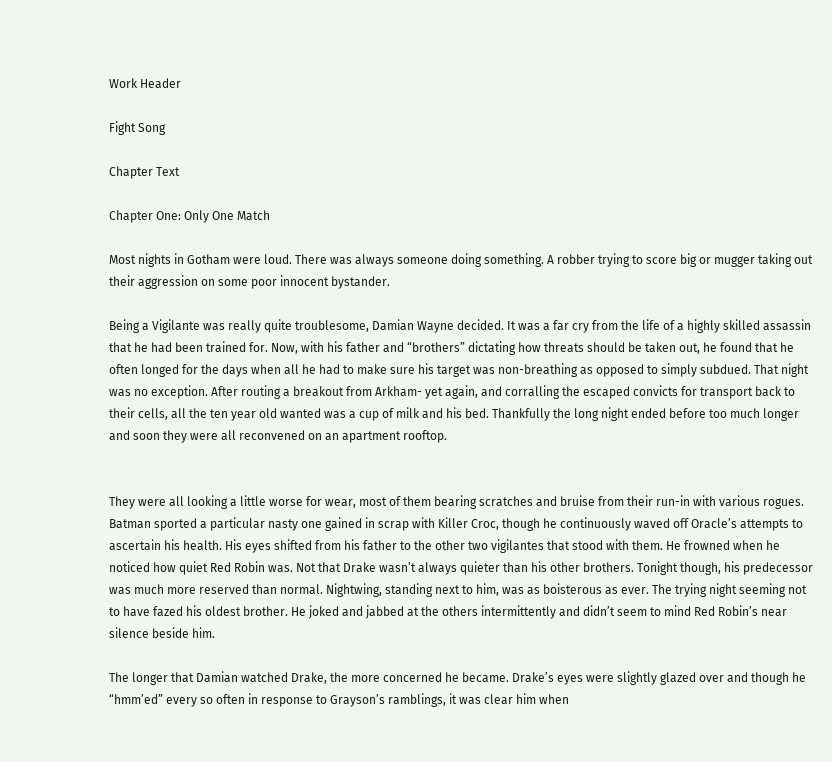Work Header

Fight Song

Chapter Text

Chapter One: Only One Match

Most nights in Gotham were loud. There was always someone doing something. A robber trying to score big or mugger taking out their aggression on some poor innocent bystander.

Being a Vigilante was really quite troublesome, Damian Wayne decided. It was a far cry from the life of a highly skilled assassin that he had been trained for. Now, with his father and “brothers” dictating how threats should be taken out, he found that he often longed for the days when all he had to make sure his target was non-breathing as opposed to simply subdued. That night was no exception. After routing a breakout from Arkham- yet again, and corralling the escaped convicts for transport back to their cells, all the ten year old wanted was a cup of milk and his bed. Thankfully the long night ended before too much longer and soon they were all reconvened on an apartment rooftop.


They were all looking a little worse for wear, most of them bearing scratches and bruise from their run-in with various rogues. Batman sported a particular nasty one gained in scrap with Killer Croc, though he continuously waved off Oracle’s attempts to ascertain his health. His eyes shifted from his father to the other two vigilantes that stood with them. He frowned when he noticed how quiet Red Robin was. Not that Drake wasn’t always quieter than his other brothers. Tonight though, his predecessor was much more reserved than normal. Nightwing, standing next to him, was as boisterous as ever. The trying night seeming not to have fazed his oldest brother. He joked and jabbed at the others intermittently and didn’t seem to mind Red Robin’s near silence beside him.

The longer that Damian watched Drake, the more concerned he became. Drake’s eyes were slightly glazed over and though he “hmm’ed” every so often in response to Grayson’s ramblings, it was clear him when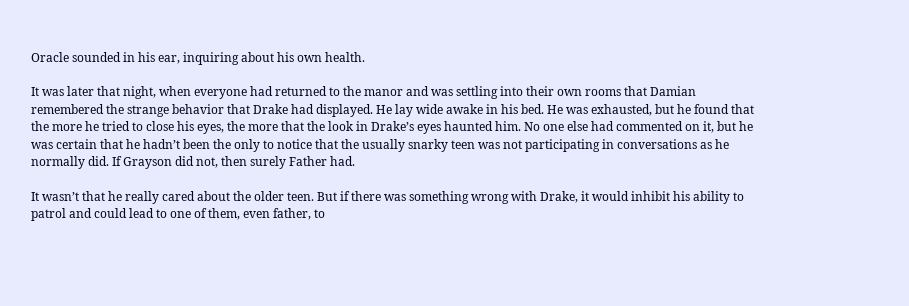Oracle sounded in his ear, inquiring about his own health.

It was later that night, when everyone had returned to the manor and was settling into their own rooms that Damian remembered the strange behavior that Drake had displayed. He lay wide awake in his bed. He was exhausted, but he found that the more he tried to close his eyes, the more that the look in Drake’s eyes haunted him. No one else had commented on it, but he was certain that he hadn’t been the only to notice that the usually snarky teen was not participating in conversations as he normally did. If Grayson did not, then surely Father had.

It wasn’t that he really cared about the older teen. But if there was something wrong with Drake, it would inhibit his ability to patrol and could lead to one of them, even father, to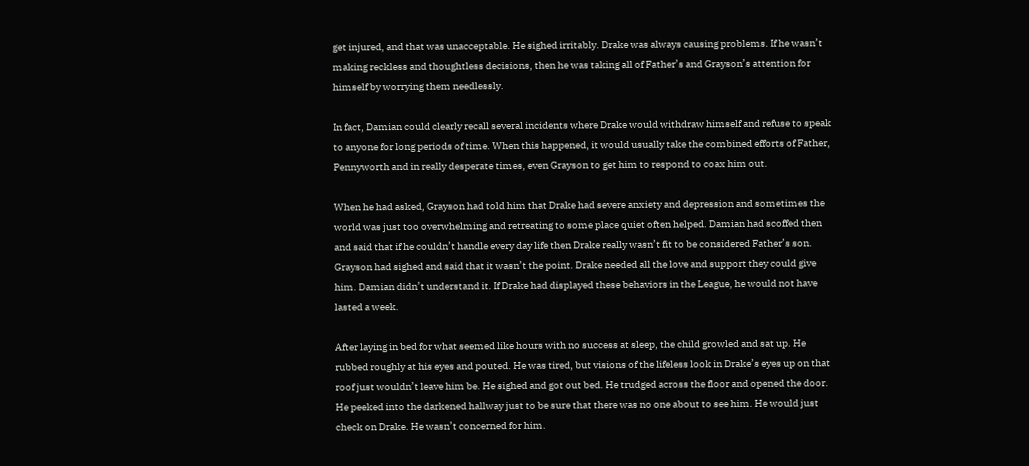get injured, and that was unacceptable. He sighed irritably. Drake was always causing problems. If he wasn’t making reckless and thoughtless decisions, then he was taking all of Father’s and Grayson’s attention for himself by worrying them needlessly.

In fact, Damian could clearly recall several incidents where Drake would withdraw himself and refuse to speak to anyone for long periods of time. When this happened, it would usually take the combined efforts of Father, Pennyworth and in really desperate times, even Grayson to get him to respond to coax him out.

When he had asked, Grayson had told him that Drake had severe anxiety and depression and sometimes the world was just too overwhelming and retreating to some place quiet often helped. Damian had scoffed then and said that if he couldn’t handle every day life then Drake really wasn’t fit to be considered Father’s son. Grayson had sighed and said that it wasn’t the point. Drake needed all the love and support they could give him. Damian didn’t understand it. If Drake had displayed these behaviors in the League, he would not have lasted a week.

After laying in bed for what seemed like hours with no success at sleep, the child growled and sat up. He rubbed roughly at his eyes and pouted. He was tired, but visions of the lifeless look in Drake’s eyes up on that roof just wouldn’t leave him be. He sighed and got out bed. He trudged across the floor and opened the door. He peeked into the darkened hallway just to be sure that there was no one about to see him. He would just check on Drake. He wasn’t concerned for him.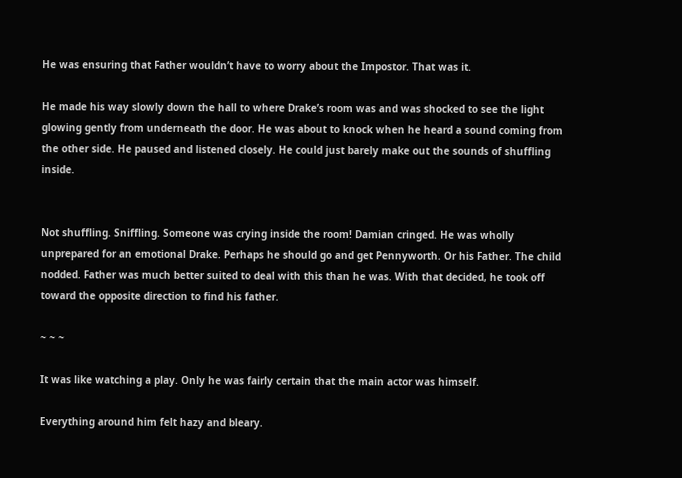He was ensuring that Father wouldn’t have to worry about the Impostor. That was it.

He made his way slowly down the hall to where Drake’s room was and was shocked to see the light glowing gently from underneath the door. He was about to knock when he heard a sound coming from the other side. He paused and listened closely. He could just barely make out the sounds of shuffling inside.


Not shuffling. Sniffling. Someone was crying inside the room! Damian cringed. He was wholly unprepared for an emotional Drake. Perhaps he should go and get Pennyworth. Or his Father. The child nodded. Father was much better suited to deal with this than he was. With that decided, he took off toward the opposite direction to find his father.

~ ~ ~

It was like watching a play. Only he was fairly certain that the main actor was himself.

Everything around him felt hazy and bleary.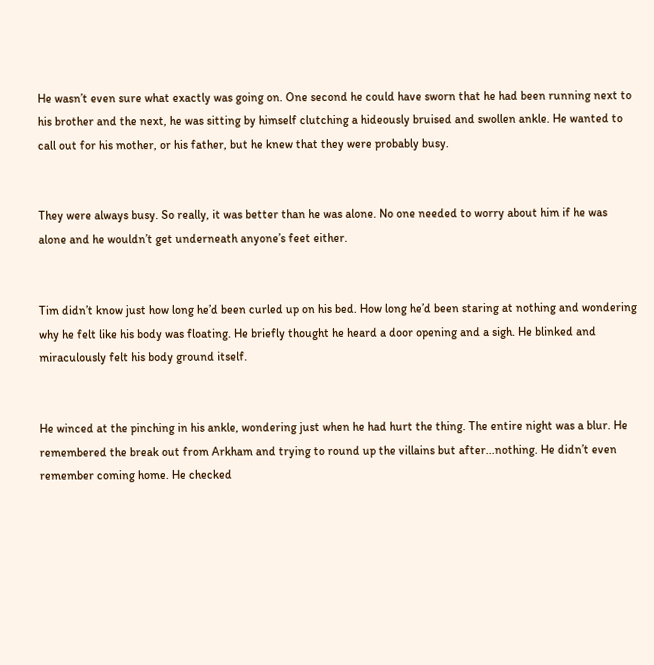He wasn’t even sure what exactly was going on. One second he could have sworn that he had been running next to his brother and the next, he was sitting by himself clutching a hideously bruised and swollen ankle. He wanted to call out for his mother, or his father, but he knew that they were probably busy.


They were always busy. So really, it was better than he was alone. No one needed to worry about him if he was alone and he wouldn’t get underneath anyone’s feet either.


Tim didn’t know just how long he’d been curled up on his bed. How long he’d been staring at nothing and wondering why he felt like his body was floating. He briefly thought he heard a door opening and a sigh. He blinked and miraculously felt his body ground itself.


He winced at the pinching in his ankle, wondering just when he had hurt the thing. The entire night was a blur. He remembered the break out from Arkham and trying to round up the villains but after...nothing. He didn’t even remember coming home. He checked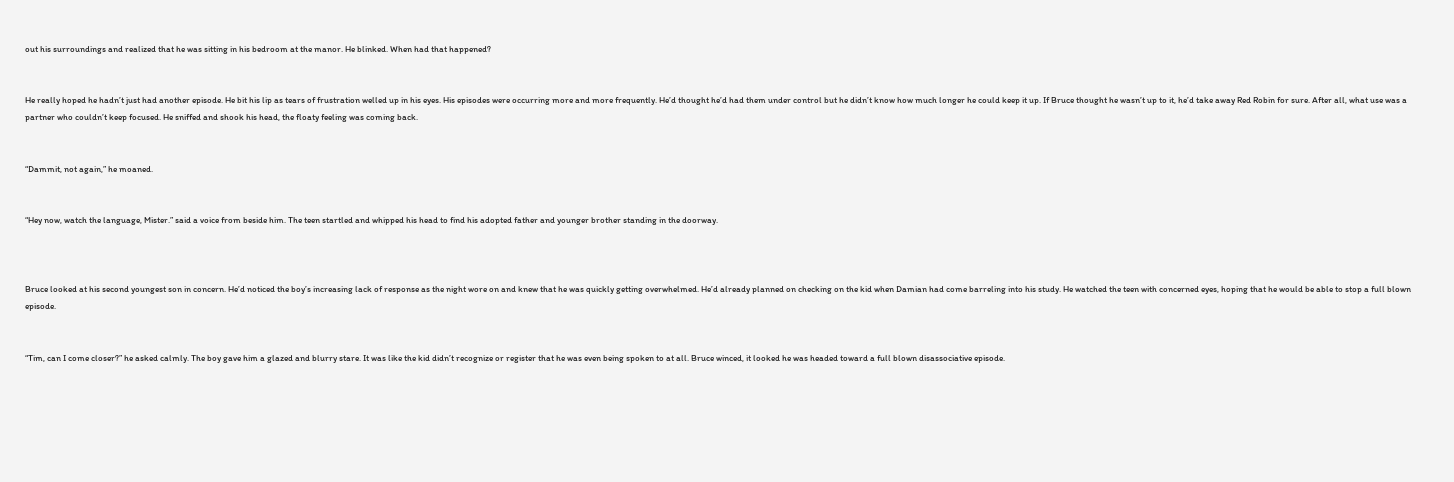out his surroundings and realized that he was sitting in his bedroom at the manor. He blinked. When had that happened?


He really hoped he hadn’t just had another episode. He bit his lip as tears of frustration welled up in his eyes. His episodes were occurring more and more frequently. He’d thought he’d had them under control but he didn’t know how much longer he could keep it up. If Bruce thought he wasn’t up to it, he’d take away Red Robin for sure. After all, what use was a partner who couldn’t keep focused. He sniffed and shook his head, the floaty feeling was coming back.


“Dammit, not again,” he moaned.


“Hey now, watch the language, Mister.” said a voice from beside him. The teen startled and whipped his head to find his adopted father and younger brother standing in the doorway.



Bruce looked at his second youngest son in concern. He’d noticed the boy’s increasing lack of response as the night wore on and knew that he was quickly getting overwhelmed. He’d already planned on checking on the kid when Damian had come barreling into his study. He watched the teen with concerned eyes, hoping that he would be able to stop a full blown episode.


“Tim, can I come closer?” he asked calmly. The boy gave him a glazed and blurry stare. It was like the kid didn’t recognize or register that he was even being spoken to at all. Bruce winced, it looked he was headed toward a full blown disassociative episode.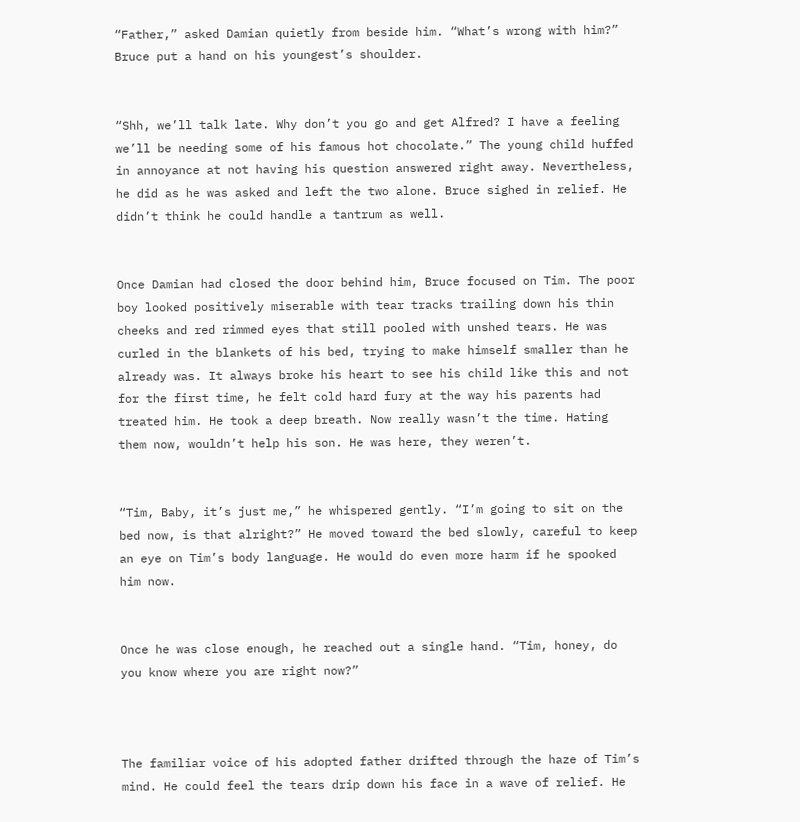“Father,” asked Damian quietly from beside him. “What’s wrong with him?” Bruce put a hand on his youngest’s shoulder.


“Shh, we’ll talk late. Why don’t you go and get Alfred? I have a feeling we’ll be needing some of his famous hot chocolate.” The young child huffed in annoyance at not having his question answered right away. Nevertheless, he did as he was asked and left the two alone. Bruce sighed in relief. He didn’t think he could handle a tantrum as well.


Once Damian had closed the door behind him, Bruce focused on Tim. The poor boy looked positively miserable with tear tracks trailing down his thin cheeks and red rimmed eyes that still pooled with unshed tears. He was curled in the blankets of his bed, trying to make himself smaller than he already was. It always broke his heart to see his child like this and not for the first time, he felt cold hard fury at the way his parents had treated him. He took a deep breath. Now really wasn’t the time. Hating them now, wouldn’t help his son. He was here, they weren’t.


“Tim, Baby, it’s just me,” he whispered gently. “I’m going to sit on the bed now, is that alright?” He moved toward the bed slowly, careful to keep an eye on Tim’s body language. He would do even more harm if he spooked him now.


Once he was close enough, he reached out a single hand. “Tim, honey, do you know where you are right now?”



The familiar voice of his adopted father drifted through the haze of Tim’s mind. He could feel the tears drip down his face in a wave of relief. He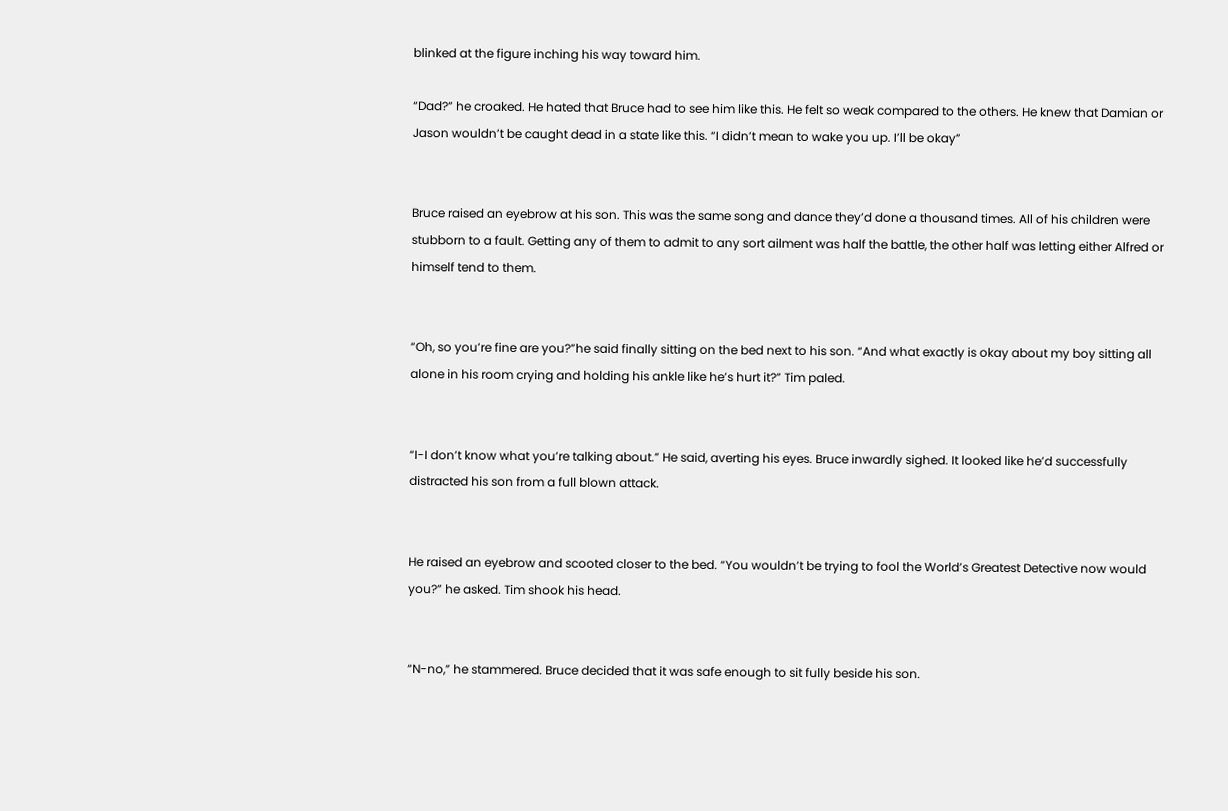blinked at the figure inching his way toward him.

“Dad?” he croaked. He hated that Bruce had to see him like this. He felt so weak compared to the others. He knew that Damian or Jason wouldn’t be caught dead in a state like this. “I didn’t mean to wake you up. I’ll be okay”


Bruce raised an eyebrow at his son. This was the same song and dance they’d done a thousand times. All of his children were stubborn to a fault. Getting any of them to admit to any sort ailment was half the battle, the other half was letting either Alfred or himself tend to them.


“Oh, so you’re fine are you?”he said finally sitting on the bed next to his son. “And what exactly is okay about my boy sitting all alone in his room crying and holding his ankle like he’s hurt it?” Tim paled.


“I-I don’t know what you’re talking about.” He said, averting his eyes. Bruce inwardly sighed. It looked like he’d successfully distracted his son from a full blown attack.


He raised an eyebrow and scooted closer to the bed. “You wouldn’t be trying to fool the World’s Greatest Detective now would you?” he asked. Tim shook his head.


“N-no,” he stammered. Bruce decided that it was safe enough to sit fully beside his son.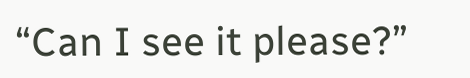“Can I see it please?”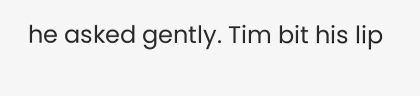he asked gently. Tim bit his lip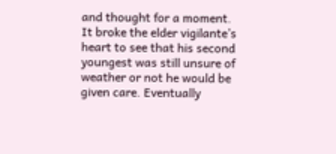and thought for a moment. It broke the elder vigilante’s heart to see that his second youngest was still unsure of weather or not he would be given care. Eventually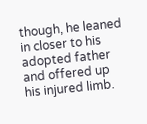though, he leaned in closer to his adopted father and offered up his injured limb.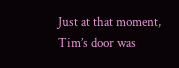Just at that moment, Tim’s door was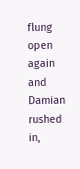flung open again and Damian rushed in,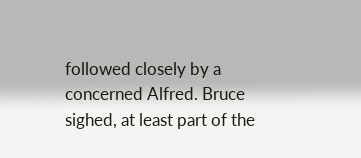followed closely by a concerned Alfred. Bruce sighed, at least part of the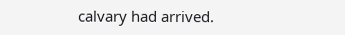calvary had arrived.